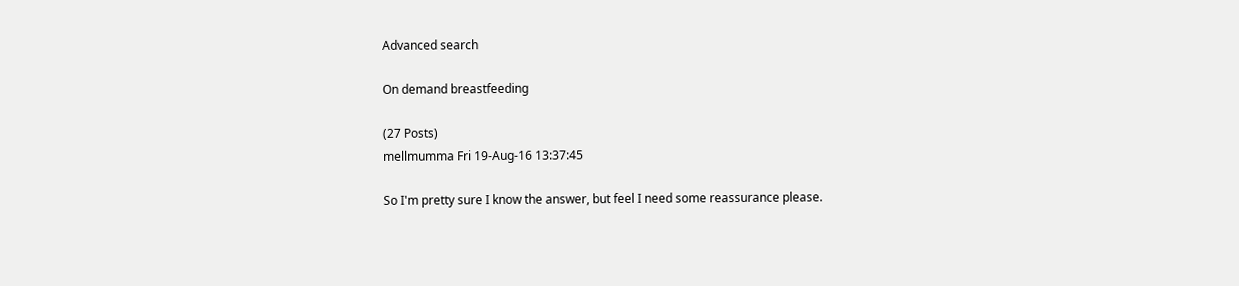Advanced search

On demand breastfeeding

(27 Posts)
mellmumma Fri 19-Aug-16 13:37:45

So I'm pretty sure I know the answer, but feel I need some reassurance please.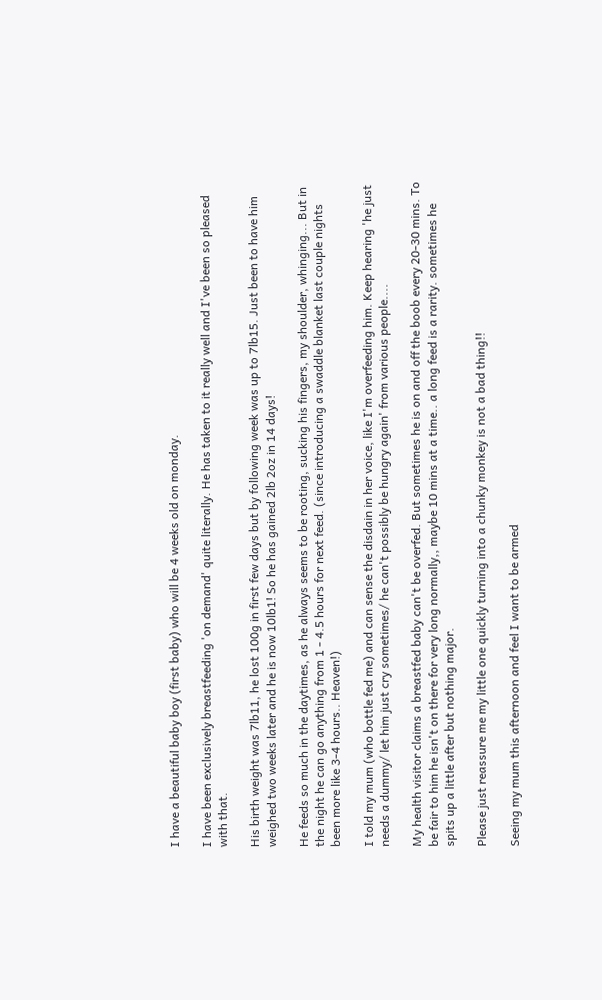I have a beautiful baby boy (first baby) who will be 4 weeks old on monday.

I have been exclusively breastfeeding 'on demand' quite literally. He has taken to it really well and I've been so pleased with that.

His birth weight was 7lb11, he lost 100g in first few days but by following week was up to 7lb15. Just been to have him weighed two weeks later and he is now 10lb1! So he has gained 2lb 2oz in 14 days!

He feeds so much in the daytimes, as he always seems to be rooting, sucking his fingers, my shoulder, whinging... But in the night he can go anything from 1 - 4.5 hours for next feed. (since introducing a swaddle blanket last couple nights been more like 3-4 hours.. Heaven!)

I told my mum (who bottle fed me) and can sense the disdain in her voice, like I'm overfeeding him. Keep hearing 'he just needs a dummy/ let him just cry sometimes/ he can't possibly be hungry again' from various people....

My health visitor claims a breastfed baby can't be overfed. But sometimes he is on and off the boob every 20-30 mins. To be fair to him he isn't on there for very long normally,, maybe 10 mins at a time.. a long feed is a rarity. sometimes he spits up a little after but nothing major.

Please just reassure me my little one quickly turning into a chunky monkey is not a bad thing!!

Seeing my mum this afternoon and feel I want to be armed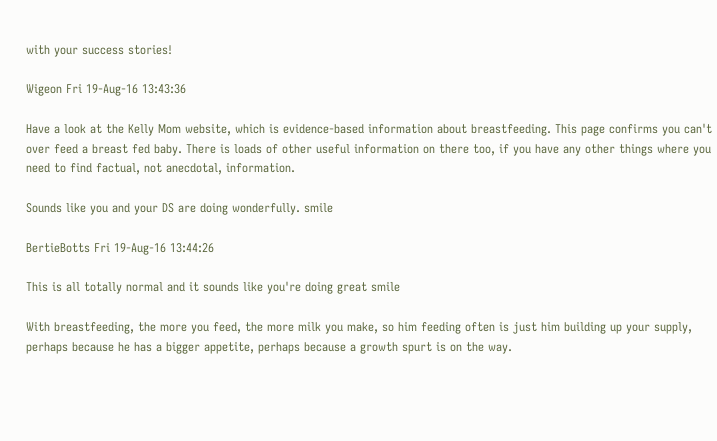with your success stories!

Wigeon Fri 19-Aug-16 13:43:36

Have a look at the Kelly Mom website, which is evidence-based information about breastfeeding. This page confirms you can't over feed a breast fed baby. There is loads of other useful information on there too, if you have any other things where you need to find factual, not anecdotal, information.

Sounds like you and your DS are doing wonderfully. smile

BertieBotts Fri 19-Aug-16 13:44:26

This is all totally normal and it sounds like you're doing great smile

With breastfeeding, the more you feed, the more milk you make, so him feeding often is just him building up your supply, perhaps because he has a bigger appetite, perhaps because a growth spurt is on the way.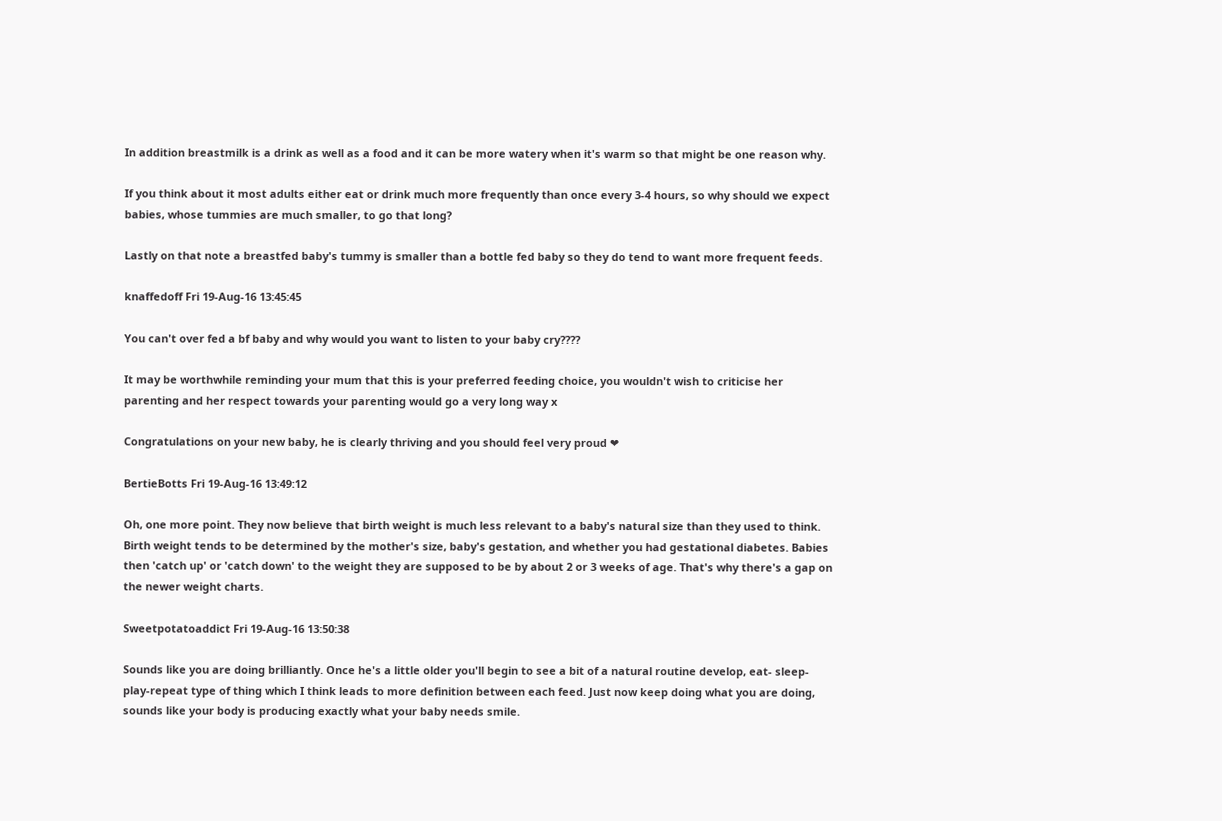In addition breastmilk is a drink as well as a food and it can be more watery when it's warm so that might be one reason why.

If you think about it most adults either eat or drink much more frequently than once every 3-4 hours, so why should we expect babies, whose tummies are much smaller, to go that long?

Lastly on that note a breastfed baby's tummy is smaller than a bottle fed baby so they do tend to want more frequent feeds.

knaffedoff Fri 19-Aug-16 13:45:45

You can't over fed a bf baby and why would you want to listen to your baby cry????

It may be worthwhile reminding your mum that this is your preferred feeding choice, you wouldn't wish to criticise her parenting and her respect towards your parenting would go a very long way x

Congratulations on your new baby, he is clearly thriving and you should feel very proud ❤

BertieBotts Fri 19-Aug-16 13:49:12

Oh, one more point. They now believe that birth weight is much less relevant to a baby's natural size than they used to think. Birth weight tends to be determined by the mother's size, baby's gestation, and whether you had gestational diabetes. Babies then 'catch up' or 'catch down' to the weight they are supposed to be by about 2 or 3 weeks of age. That's why there's a gap on the newer weight charts.

Sweetpotatoaddict Fri 19-Aug-16 13:50:38

Sounds like you are doing brilliantly. Once he's a little older you'll begin to see a bit of a natural routine develop, eat- sleep- play-repeat type of thing which I think leads to more definition between each feed. Just now keep doing what you are doing, sounds like your body is producing exactly what your baby needs smile.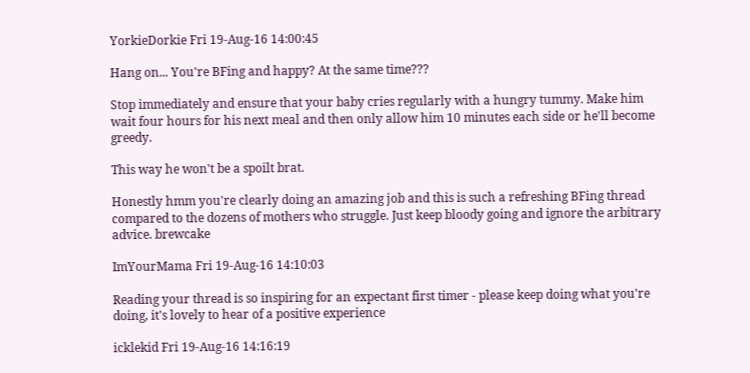YorkieDorkie Fri 19-Aug-16 14:00:45

Hang on... You're BFing and happy? At the same time???

Stop immediately and ensure that your baby cries regularly with a hungry tummy. Make him wait four hours for his next meal and then only allow him 10 minutes each side or he'll become greedy.

This way he won't be a spoilt brat.

Honestly hmm you're clearly doing an amazing job and this is such a refreshing BFing thread compared to the dozens of mothers who struggle. Just keep bloody going and ignore the arbitrary advice. brewcake

ImYourMama Fri 19-Aug-16 14:10:03

Reading your thread is so inspiring for an expectant first timer - please keep doing what you're doing, it's lovely to hear of a positive experience

icklekid Fri 19-Aug-16 14:16:19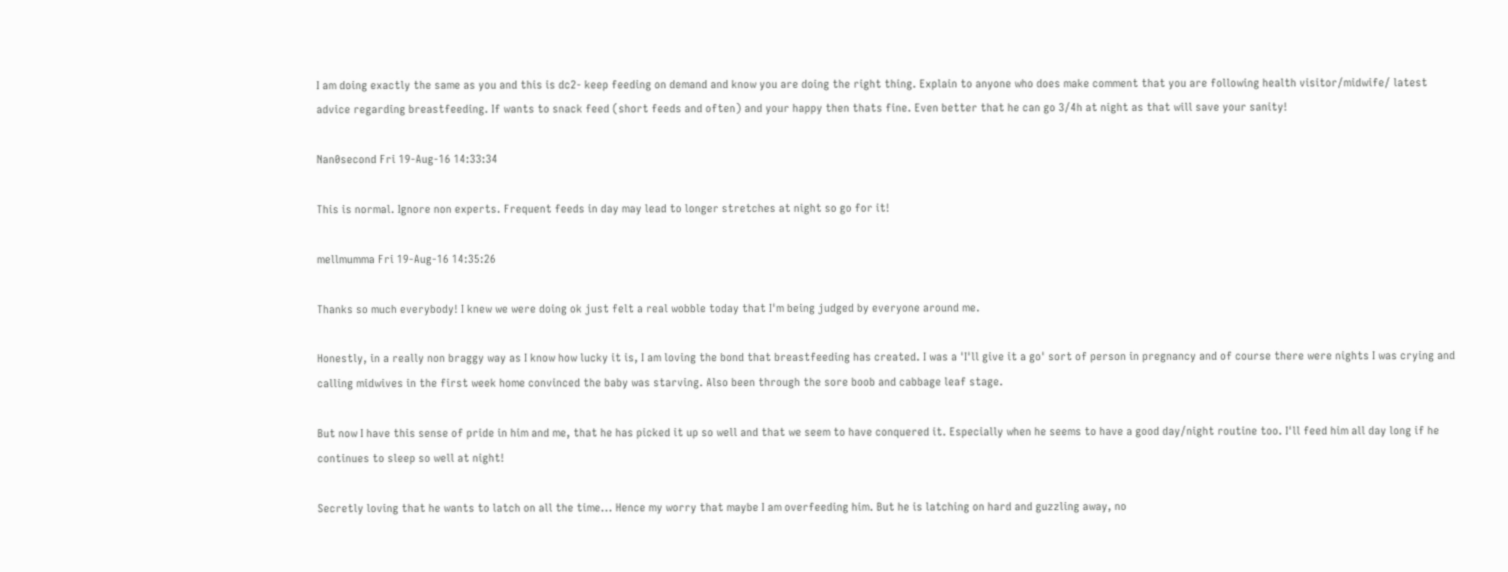I am doing exactly the same as you and this is dc2- keep feeding on demand and know you are doing the right thing. Explain to anyone who does make comment that you are following health visitor/midwife/ latest advice regarding breastfeeding. If wants to snack feed (short feeds and often) and your happy then thats fine. Even better that he can go 3/4h at night as that will save your sanity!

Nan0second Fri 19-Aug-16 14:33:34

This is normal. Ignore non experts. Frequent feeds in day may lead to longer stretches at night so go for it!

mellmumma Fri 19-Aug-16 14:35:26

Thanks so much everybody! I knew we were doing ok just felt a real wobble today that I'm being judged by everyone around me.

Honestly, in a really non braggy way as I know how lucky it is, I am loving the bond that breastfeeding has created. I was a 'I'll give it a go' sort of person in pregnancy and of course there were nights I was crying and calling midwives in the first week home convinced the baby was starving. Also been through the sore boob and cabbage leaf stage.

But now I have this sense of pride in him and me, that he has picked it up so well and that we seem to have conquered it. Especially when he seems to have a good day/night routine too. I'll feed him all day long if he continues to sleep so well at night!

Secretly loving that he wants to latch on all the time... Hence my worry that maybe I am overfeeding him. But he is latching on hard and guzzling away, no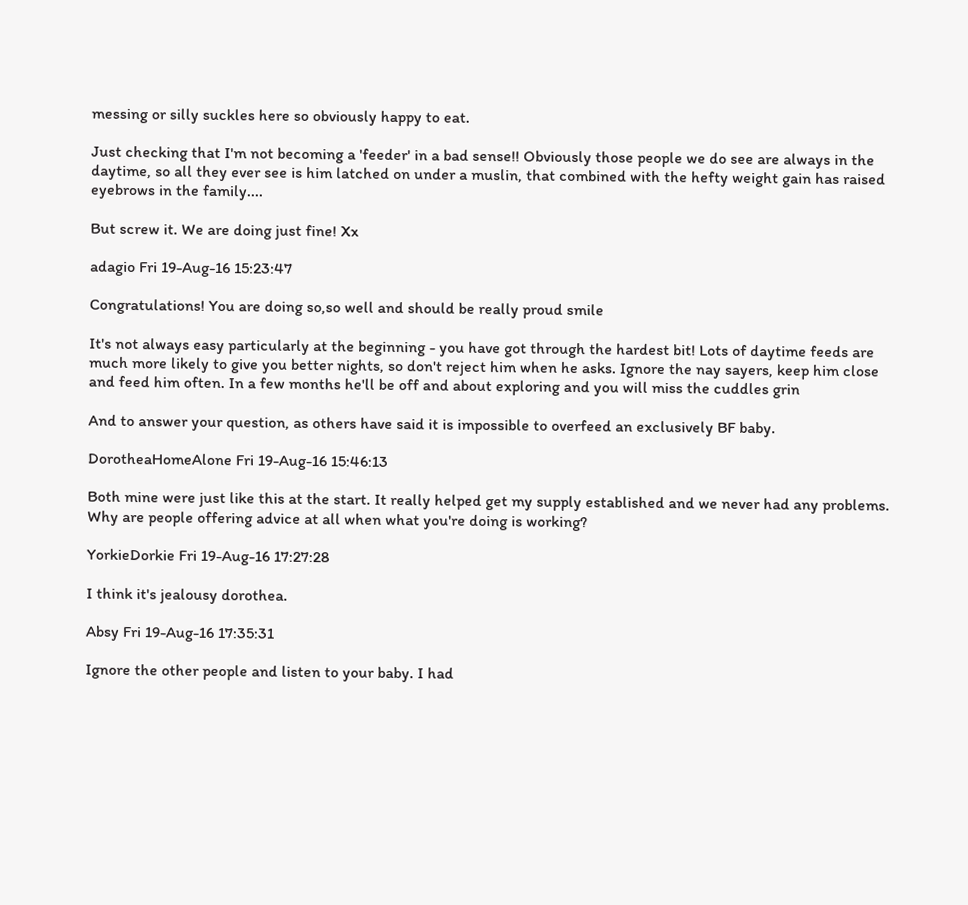messing or silly suckles here so obviously happy to eat.

Just checking that I'm not becoming a 'feeder' in a bad sense!! Obviously those people we do see are always in the daytime, so all they ever see is him latched on under a muslin, that combined with the hefty weight gain has raised eyebrows in the family....

But screw it. We are doing just fine! Xx

adagio Fri 19-Aug-16 15:23:47

Congratulations! You are doing so,so well and should be really proud smile

It's not always easy particularly at the beginning - you have got through the hardest bit! Lots of daytime feeds are much more likely to give you better nights, so don't reject him when he asks. Ignore the nay sayers, keep him close and feed him often. In a few months he'll be off and about exploring and you will miss the cuddles grin

And to answer your question, as others have said it is impossible to overfeed an exclusively BF baby.

DorotheaHomeAlone Fri 19-Aug-16 15:46:13

Both mine were just like this at the start. It really helped get my supply established and we never had any problems. Why are people offering advice at all when what you're doing is working?

YorkieDorkie Fri 19-Aug-16 17:27:28

I think it's jealousy dorothea.

Absy Fri 19-Aug-16 17:35:31

Ignore the other people and listen to your baby. I had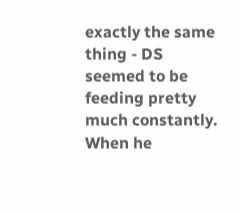exactly the same thing - DS seemed to be feeding pretty much constantly. When he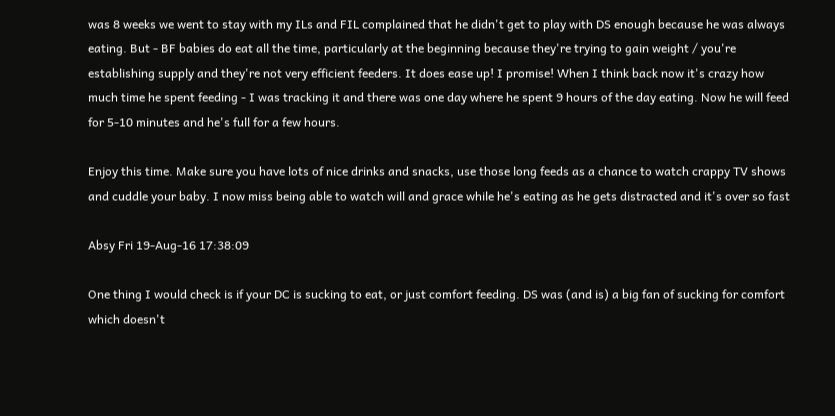was 8 weeks we went to stay with my ILs and FIL complained that he didn't get to play with DS enough because he was always eating. But - BF babies do eat all the time, particularly at the beginning because they're trying to gain weight / you're establishing supply and they're not very efficient feeders. It does ease up! I promise! When I think back now it's crazy how much time he spent feeding - I was tracking it and there was one day where he spent 9 hours of the day eating. Now he will feed for 5-10 minutes and he's full for a few hours.

Enjoy this time. Make sure you have lots of nice drinks and snacks, use those long feeds as a chance to watch crappy TV shows and cuddle your baby. I now miss being able to watch will and grace while he's eating as he gets distracted and it's over so fast

Absy Fri 19-Aug-16 17:38:09

One thing I would check is if your DC is sucking to eat, or just comfort feeding. DS was (and is) a big fan of sucking for comfort which doesn't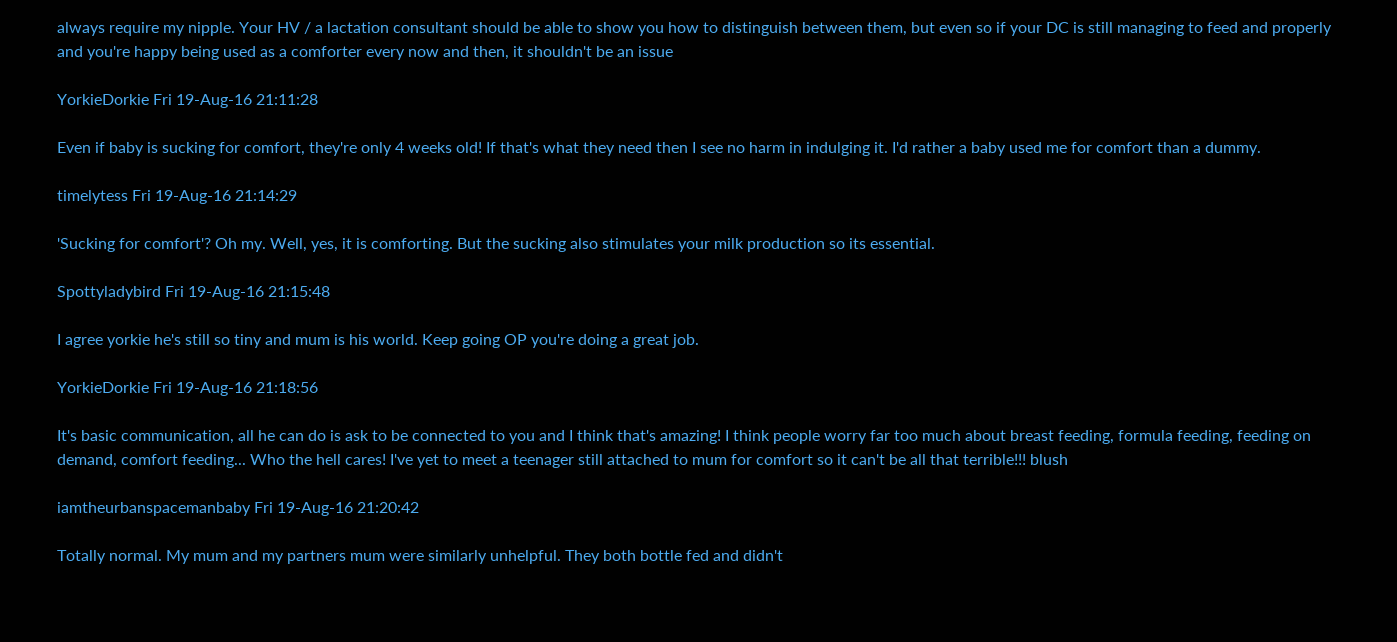always require my nipple. Your HV / a lactation consultant should be able to show you how to distinguish between them, but even so if your DC is still managing to feed and properly and you're happy being used as a comforter every now and then, it shouldn't be an issue

YorkieDorkie Fri 19-Aug-16 21:11:28

Even if baby is sucking for comfort, they're only 4 weeks old! If that's what they need then I see no harm in indulging it. I'd rather a baby used me for comfort than a dummy.

timelytess Fri 19-Aug-16 21:14:29

'Sucking for comfort'? Oh my. Well, yes, it is comforting. But the sucking also stimulates your milk production so its essential.

Spottyladybird Fri 19-Aug-16 21:15:48

I agree yorkie he's still so tiny and mum is his world. Keep going OP you're doing a great job.

YorkieDorkie Fri 19-Aug-16 21:18:56

It's basic communication, all he can do is ask to be connected to you and I think that's amazing! I think people worry far too much about breast feeding, formula feeding, feeding on demand, comfort feeding... Who the hell cares! I've yet to meet a teenager still attached to mum for comfort so it can't be all that terrible!!! blush

iamtheurbanspacemanbaby Fri 19-Aug-16 21:20:42

Totally normal. My mum and my partners mum were similarly unhelpful. They both bottle fed and didn't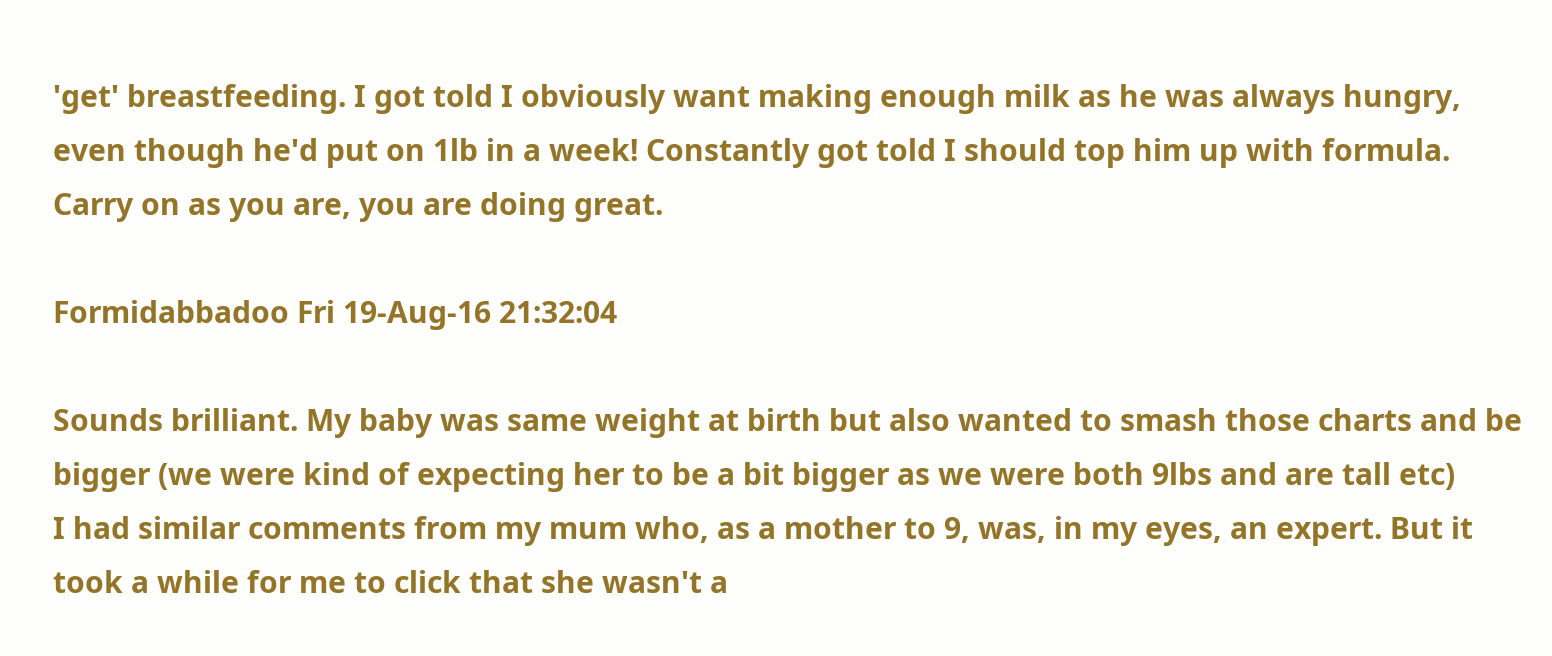'get' breastfeeding. I got told I obviously want making enough milk as he was always hungry, even though he'd put on 1lb in a week! Constantly got told I should top him up with formula. Carry on as you are, you are doing great.

Formidabbadoo Fri 19-Aug-16 21:32:04

Sounds brilliant. My baby was same weight at birth but also wanted to smash those charts and be bigger (we were kind of expecting her to be a bit bigger as we were both 9lbs and are tall etc)
I had similar comments from my mum who, as a mother to 9, was, in my eyes, an expert. But it took a while for me to click that she wasn't a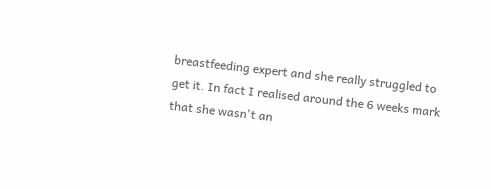breastfeeding expert and she really struggled to get it. In fact I realised around the 6 weeks mark that she wasn't an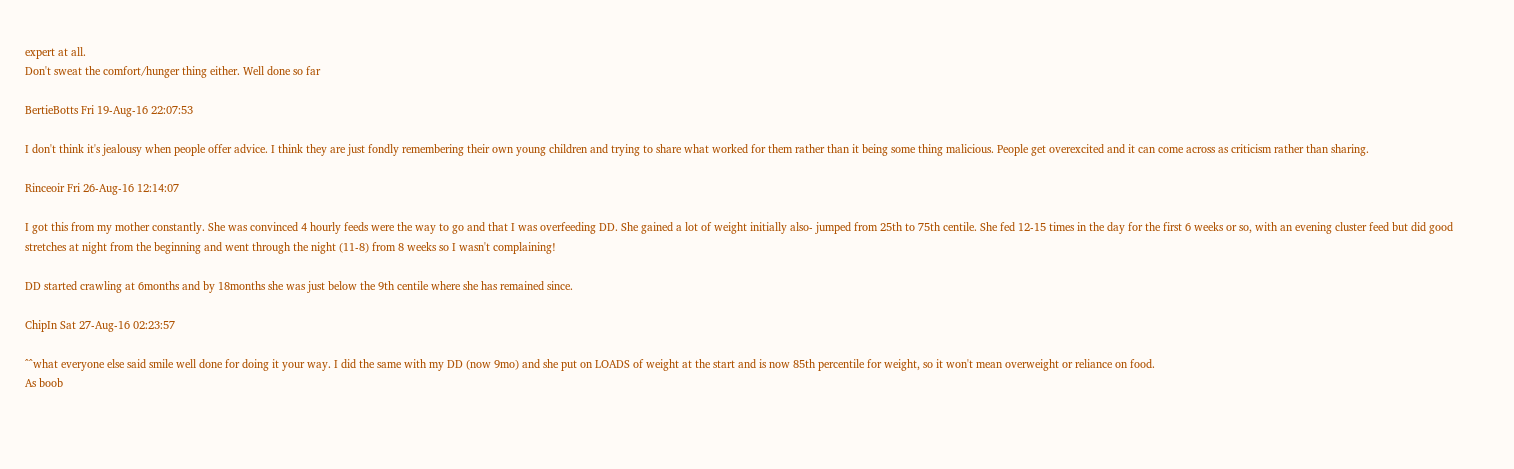expert at all.
Don't sweat the comfort/hunger thing either. Well done so far

BertieBotts Fri 19-Aug-16 22:07:53

I don't think it's jealousy when people offer advice. I think they are just fondly remembering their own young children and trying to share what worked for them rather than it being some thing malicious. People get overexcited and it can come across as criticism rather than sharing.

Rinceoir Fri 26-Aug-16 12:14:07

I got this from my mother constantly. She was convinced 4 hourly feeds were the way to go and that I was overfeeding DD. She gained a lot of weight initially also- jumped from 25th to 75th centile. She fed 12-15 times in the day for the first 6 weeks or so, with an evening cluster feed but did good stretches at night from the beginning and went through the night (11-8) from 8 weeks so I wasn't complaining!

DD started crawling at 6months and by 18months she was just below the 9th centile where she has remained since.

ChipIn Sat 27-Aug-16 02:23:57

^^what everyone else said smile well done for doing it your way. I did the same with my DD (now 9mo) and she put on LOADS of weight at the start and is now 85th percentile for weight, so it won't mean overweight or reliance on food.
As boob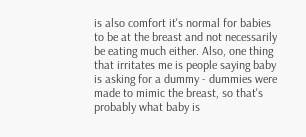is also comfort it's normal for babies to be at the breast and not necessarily be eating much either. Also, one thing that irritates me is people saying baby is asking for a dummy - dummies were made to mimic the breast, so that's probably what baby is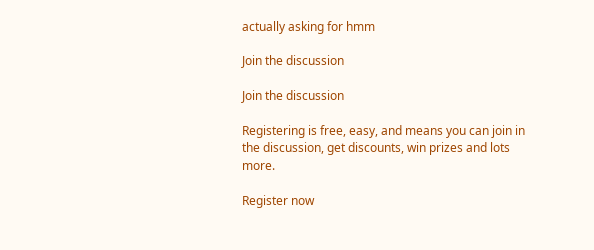actually asking for hmm

Join the discussion

Join the discussion

Registering is free, easy, and means you can join in the discussion, get discounts, win prizes and lots more.

Register now